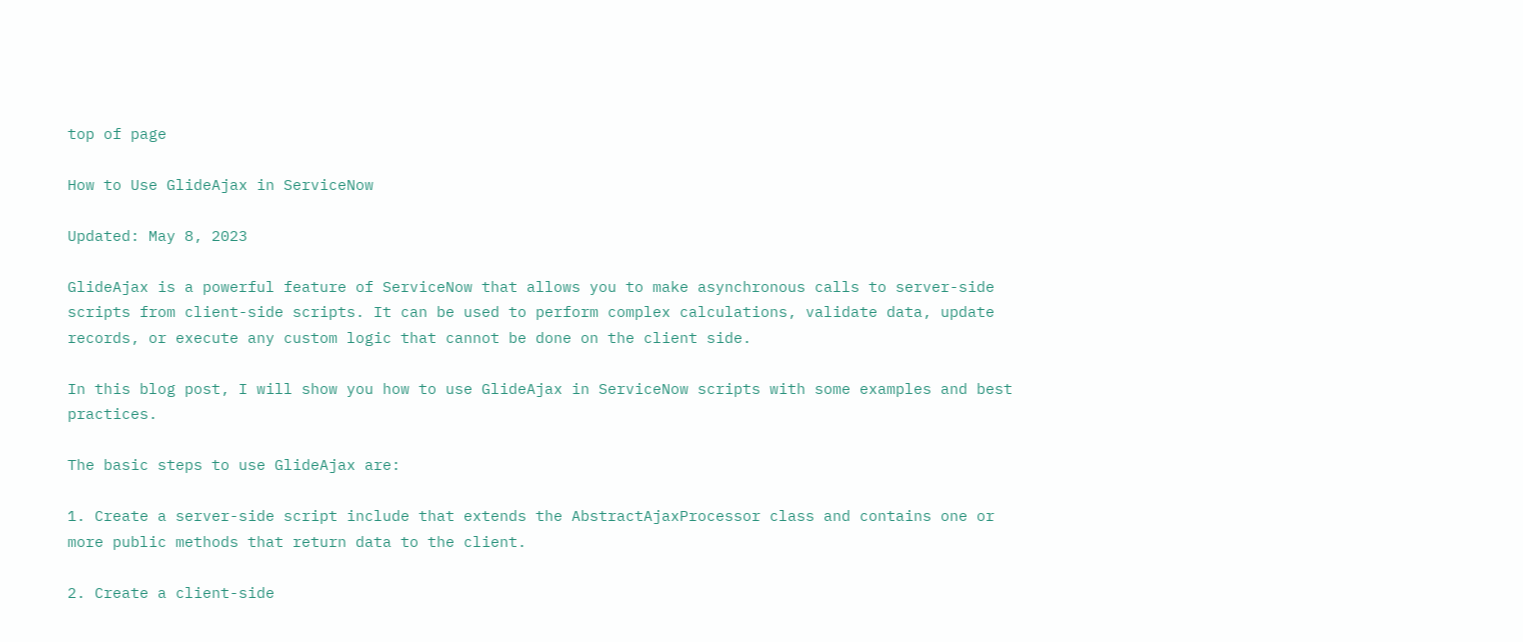top of page

How to Use GlideAjax in ServiceNow

Updated: May 8, 2023

GlideAjax is a powerful feature of ServiceNow that allows you to make asynchronous calls to server-side scripts from client-side scripts. It can be used to perform complex calculations, validate data, update records, or execute any custom logic that cannot be done on the client side.

In this blog post, I will show you how to use GlideAjax in ServiceNow scripts with some examples and best practices.

The basic steps to use GlideAjax are:

1. Create a server-side script include that extends the AbstractAjaxProcessor class and contains one or more public methods that return data to the client.

2. Create a client-side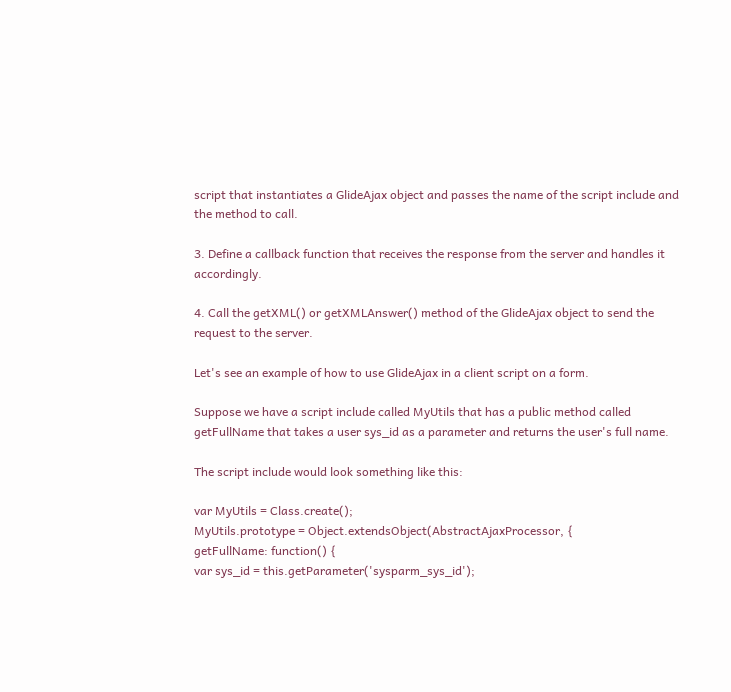script that instantiates a GlideAjax object and passes the name of the script include and the method to call.

3. Define a callback function that receives the response from the server and handles it accordingly.

4. Call the getXML() or getXMLAnswer() method of the GlideAjax object to send the request to the server.

Let's see an example of how to use GlideAjax in a client script on a form.

Suppose we have a script include called MyUtils that has a public method called getFullName that takes a user sys_id as a parameter and returns the user's full name.

The script include would look something like this:

var MyUtils = Class.create();
MyUtils.prototype = Object.extendsObject(AbstractAjaxProcessor, {
getFullName: function() {
var sys_id = this.getParameter('sysparm_sys_id');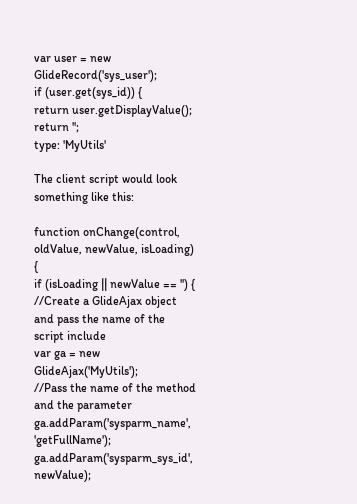var user = new GlideRecord('sys_user');
if (user.get(sys_id)) {
return user.getDisplayValue();
return '';
type: 'MyUtils'

The client script would look something like this:

function onChange(control, oldValue, newValue, isLoading) {
if (isLoading || newValue == '') {
//Create a GlideAjax object and pass the name of the script include
var ga = new GlideAjax('MyUtils');
//Pass the name of the method and the parameter
ga.addParam('sysparm_name', 'getFullName');
ga.addParam('sysparm_sys_id', newValue);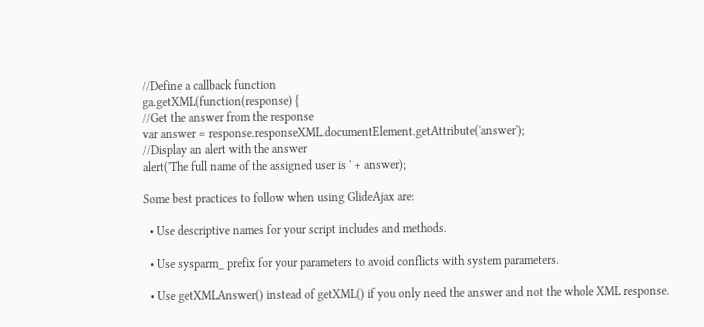//Define a callback function
ga.getXML(function(response) {
//Get the answer from the response
var answer = response.responseXML.documentElement.getAttribute('answer');
//Display an alert with the answer
alert('The full name of the assigned user is ' + answer);

Some best practices to follow when using GlideAjax are:

  • Use descriptive names for your script includes and methods.

  • Use sysparm_ prefix for your parameters to avoid conflicts with system parameters.

  • Use getXMLAnswer() instead of getXML() if you only need the answer and not the whole XML response.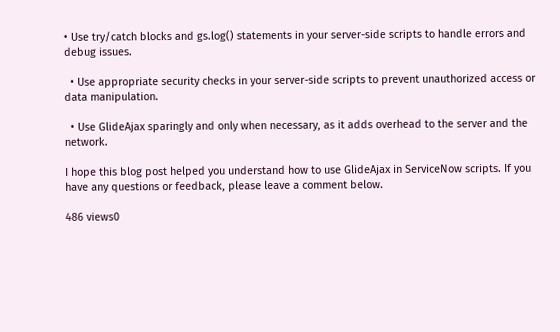• Use try/catch blocks and gs.log() statements in your server-side scripts to handle errors and debug issues.

  • Use appropriate security checks in your server-side scripts to prevent unauthorized access or data manipulation.

  • Use GlideAjax sparingly and only when necessary, as it adds overhead to the server and the network.

I hope this blog post helped you understand how to use GlideAjax in ServiceNow scripts. If you have any questions or feedback, please leave a comment below.

486 views0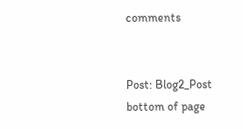comments


Post: Blog2_Post
bottom of page